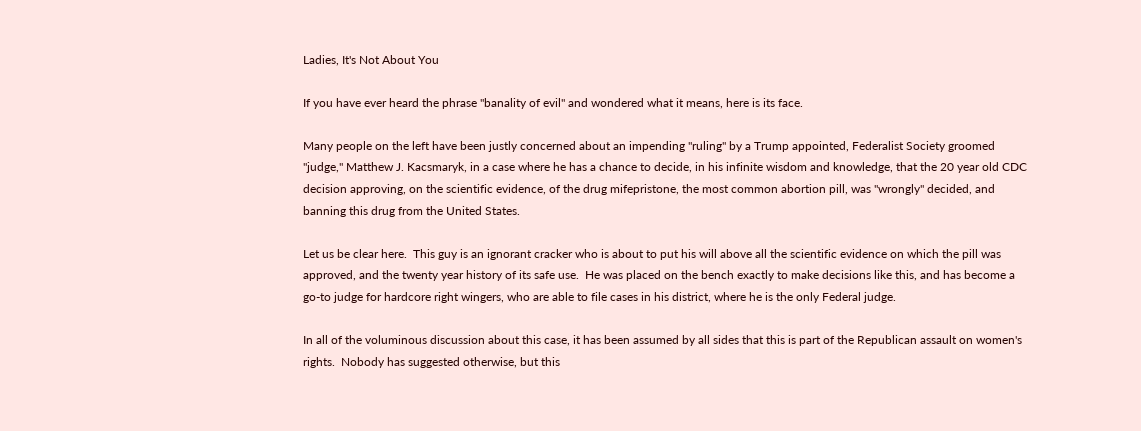Ladies, It's Not About You

If you have ever heard the phrase "banality of evil" and wondered what it means, here is its face.

Many people on the left have been justly concerned about an impending "ruling" by a Trump appointed, Federalist Society groomed "judge," Matthew J. Kacsmaryk, in a case where he has a chance to decide, in his infinite wisdom and knowledge, that the 20 year old CDC decision approving, on the scientific evidence, of the drug mifepristone, the most common abortion pill, was "wrongly" decided, and banning this drug from the United States.

Let us be clear here.  This guy is an ignorant cracker who is about to put his will above all the scientific evidence on which the pill was approved, and the twenty year history of its safe use.  He was placed on the bench exactly to make decisions like this, and has become a go-to judge for hardcore right wingers, who are able to file cases in his district, where he is the only Federal judge.

In all of the voluminous discussion about this case, it has been assumed by all sides that this is part of the Republican assault on women's rights.  Nobody has suggested otherwise, but this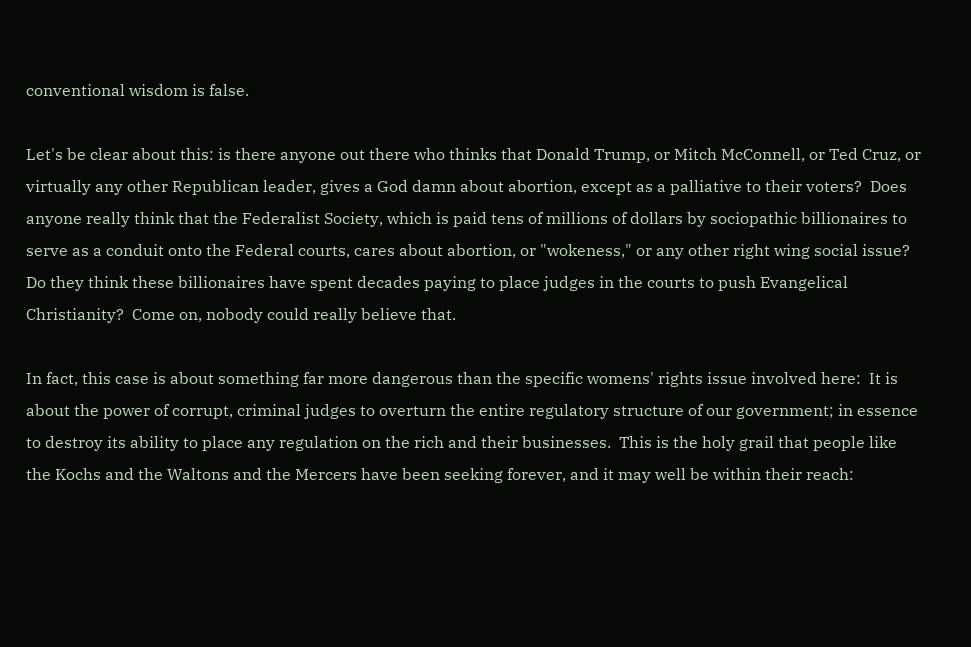conventional wisdom is false.

Let's be clear about this: is there anyone out there who thinks that Donald Trump, or Mitch McConnell, or Ted Cruz, or virtually any other Republican leader, gives a God damn about abortion, except as a palliative to their voters?  Does anyone really think that the Federalist Society, which is paid tens of millions of dollars by sociopathic billionaires to serve as a conduit onto the Federal courts, cares about abortion, or "wokeness," or any other right wing social issue?  Do they think these billionaires have spent decades paying to place judges in the courts to push Evangelical Christianity?  Come on, nobody could really believe that.

In fact, this case is about something far more dangerous than the specific womens' rights issue involved here:  It is about the power of corrupt, criminal judges to overturn the entire regulatory structure of our government; in essence to destroy its ability to place any regulation on the rich and their businesses.  This is the holy grail that people like the Kochs and the Waltons and the Mercers have been seeking forever, and it may well be within their reach: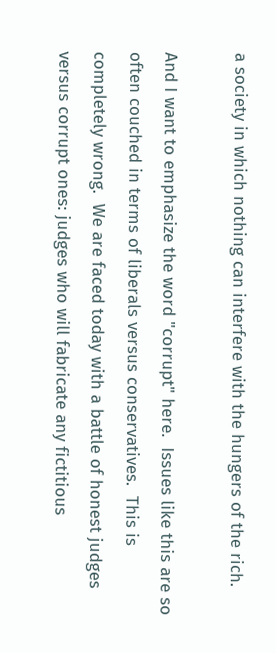a society in which nothing can interfere with the hungers of the rich.

And I want to emphasize the word "corrupt" here.  Issues like this are so often couched in terms of liberals versus conservatives.  This is completely wrong.  We are faced today with a battle of honest judges versus corrupt ones: judges who will fabricate any fictitious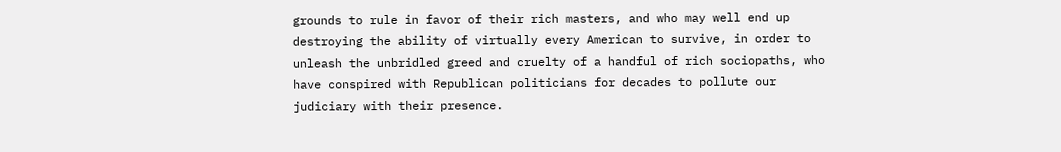grounds to rule in favor of their rich masters, and who may well end up destroying the ability of virtually every American to survive, in order to unleash the unbridled greed and cruelty of a handful of rich sociopaths, who have conspired with Republican politicians for decades to pollute our judiciary with their presence.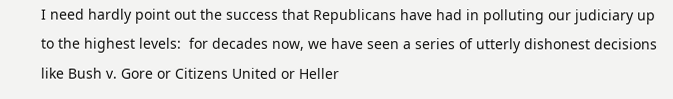I need hardly point out the success that Republicans have had in polluting our judiciary up to the highest levels:  for decades now, we have seen a series of utterly dishonest decisions like Bush v. Gore or Citizens United or Heller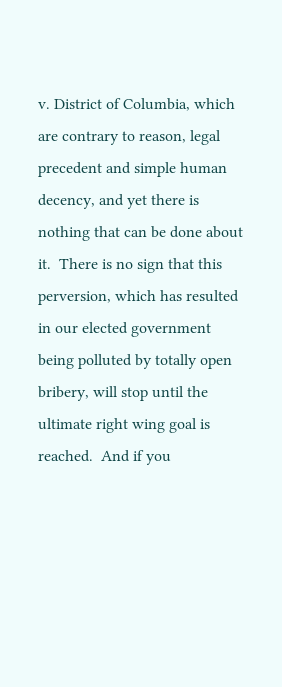v. District of Columbia, which are contrary to reason, legal precedent and simple human decency, and yet there is nothing that can be done about it.  There is no sign that this perversion, which has resulted in our elected government being polluted by totally open bribery, will stop until the ultimate right wing goal is reached.  And if you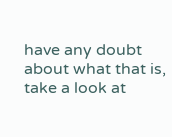have any doubt about what that is, take a look at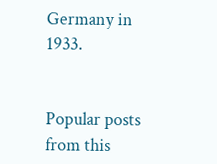Germany in 1933.


Popular posts from this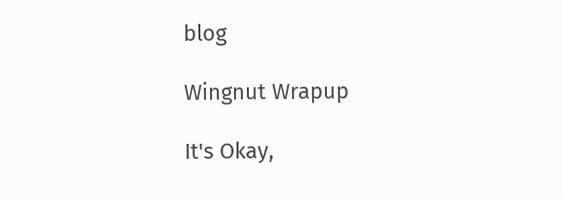blog

Wingnut Wrapup

It's Okay,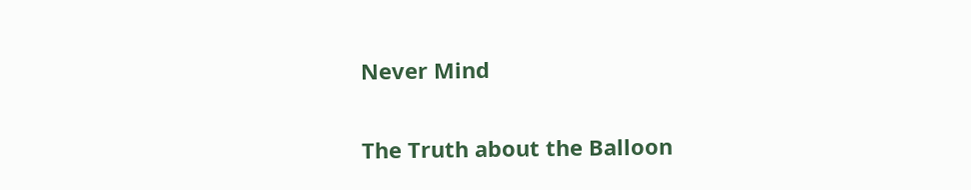Never Mind

The Truth about the Balloon